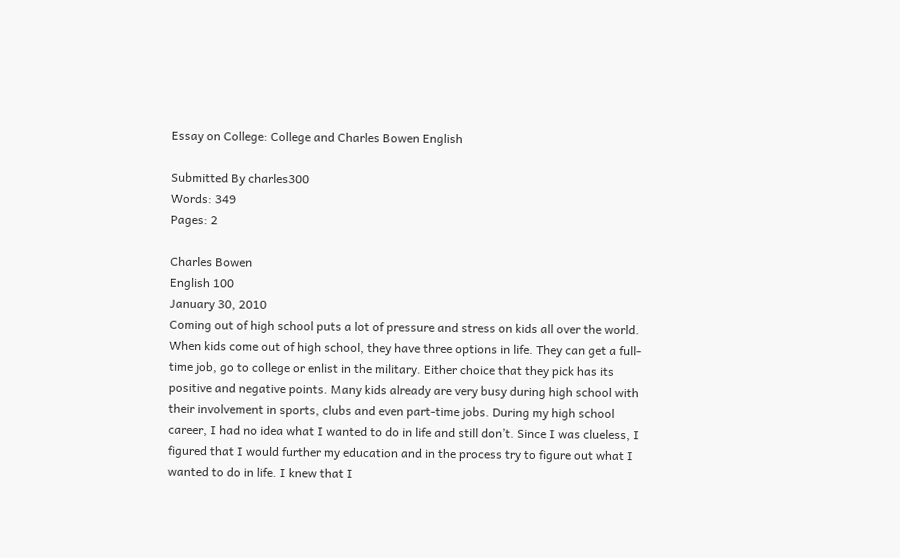Essay on College: College and Charles Bowen English

Submitted By charles300
Words: 349
Pages: 2

Charles Bowen
English 100
January 30, 2010
Coming out of high school puts a lot of pressure and stress on kids all over the world. When kids come out of high school, they have three options in life. They can get a full-time job, go to college or enlist in the military. Either choice that they pick has its positive and negative points. Many kids already are very busy during high school with their involvement in sports, clubs and even part-time jobs. During my high school career, I had no idea what I wanted to do in life and still don’t. Since I was clueless, I figured that I would further my education and in the process try to figure out what I wanted to do in life. I knew that I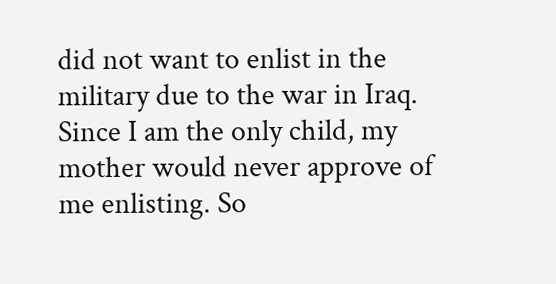did not want to enlist in the military due to the war in Iraq. Since I am the only child, my mother would never approve of me enlisting. So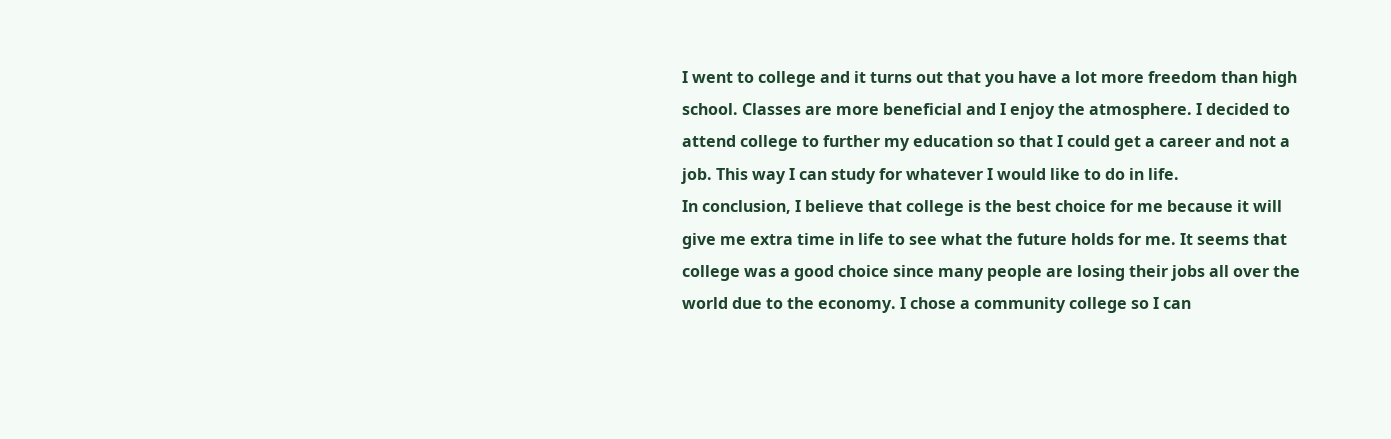I went to college and it turns out that you have a lot more freedom than high school. Classes are more beneficial and I enjoy the atmosphere. I decided to attend college to further my education so that I could get a career and not a job. This way I can study for whatever I would like to do in life.
In conclusion, I believe that college is the best choice for me because it will give me extra time in life to see what the future holds for me. It seems that college was a good choice since many people are losing their jobs all over the world due to the economy. I chose a community college so I can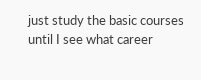just study the basic courses until I see what career